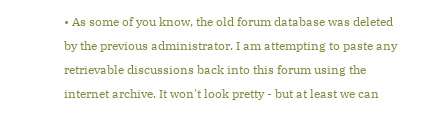• As some of you know, the old forum database was deleted by the previous administrator. I am attempting to paste any retrievable discussions back into this forum using the internet archive. It won't look pretty - but at least we can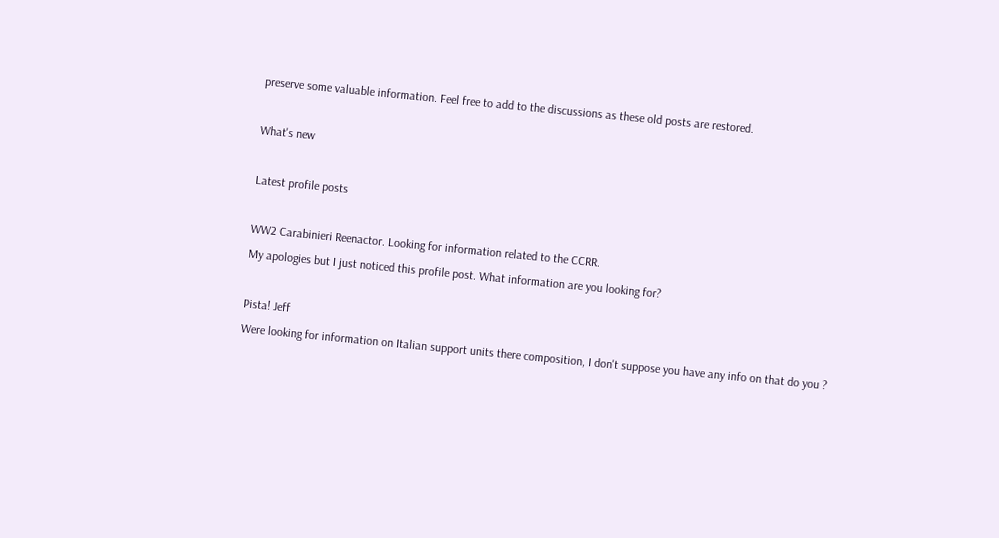preserve some valuable information. Feel free to add to the discussions as these old posts are restored.

What's new

Latest profile posts

WW2 Carabinieri Reenactor. Looking for information related to the CCRR.
My apologies but I just noticed this profile post. What information are you looking for?

Pista! Jeff
Were looking for information on Italian support units there composition, I don't suppose you have any info on that do you ?